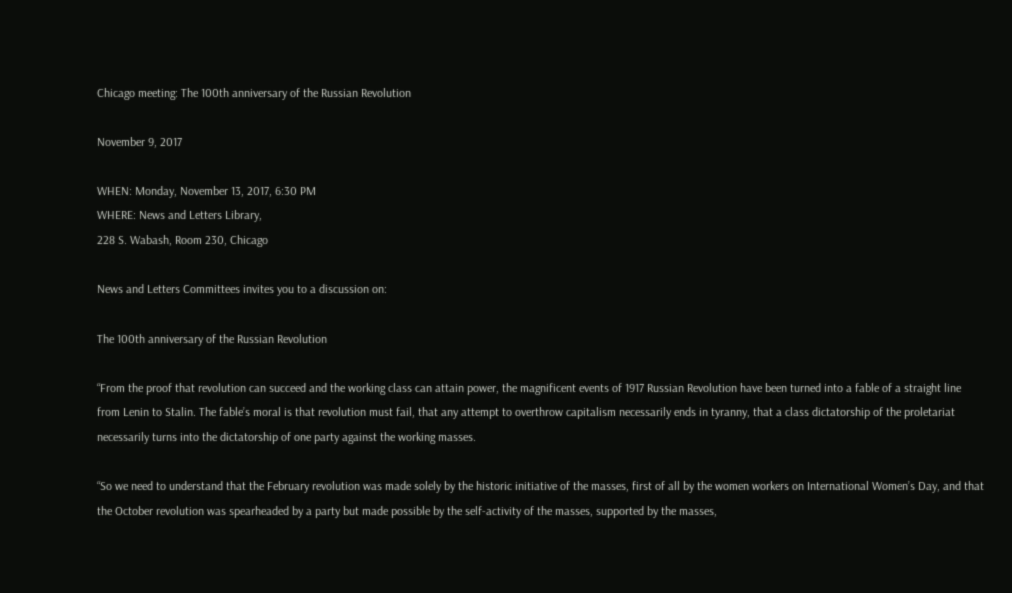Chicago meeting: The 100th anniversary of the Russian Revolution

November 9, 2017

WHEN: Monday, November 13, 2017, 6:30 PM
WHERE: News and Letters Library,
228 S. Wabash, Room 230, Chicago

News and Letters Committees invites you to a discussion on:

The 100th anniversary of the Russian Revolution

“From the proof that revolution can succeed and the working class can attain power, the magnificent events of 1917 Russian Revolution have been turned into a fable of a straight line from Lenin to Stalin. The fable’s moral is that revolution must fail, that any attempt to overthrow capitalism necessarily ends in tyranny, that a class dictatorship of the proletariat necessarily turns into the dictatorship of one party against the working masses.

“So we need to understand that the February revolution was made solely by the historic initiative of the masses, first of all by the women workers on International Women’s Day, and that the October revolution was spearheaded by a party but made possible by the self-activity of the masses, supported by the masses,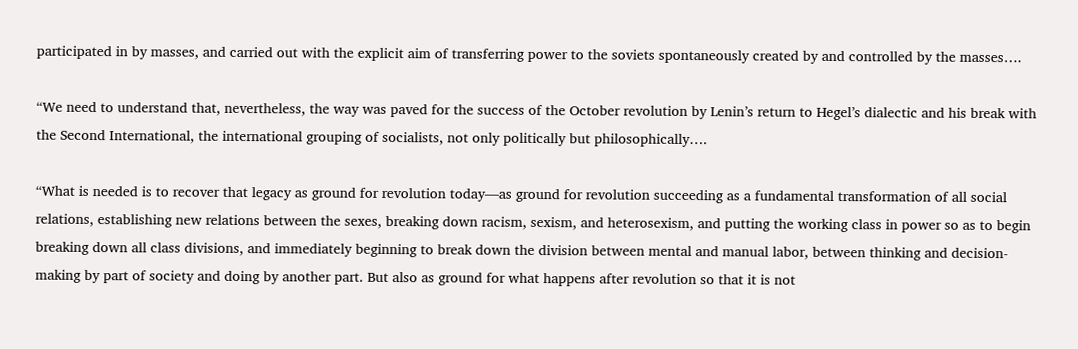participated in by masses, and carried out with the explicit aim of transferring power to the soviets spontaneously created by and controlled by the masses….

“We need to understand that, nevertheless, the way was paved for the success of the October revolution by Lenin’s return to Hegel’s dialectic and his break with the Second International, the international grouping of socialists, not only politically but philosophically….

“What is needed is to recover that legacy as ground for revolution today—as ground for revolution succeeding as a fundamental transformation of all social relations, establishing new relations between the sexes, breaking down racism, sexism, and heterosexism, and putting the working class in power so as to begin breaking down all class divisions, and immediately beginning to break down the division between mental and manual labor, between thinking and decision-making by part of society and doing by another part. But also as ground for what happens after revolution so that it is not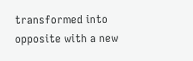transformed into opposite with a new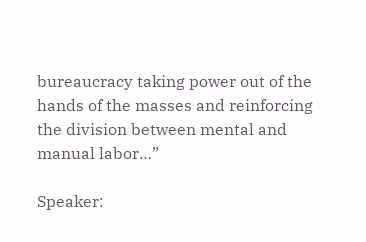bureaucracy taking power out of the hands of the masses and reinforcing the division between mental and manual labor…”

Speaker: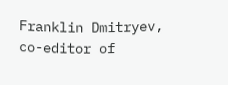Franklin Dmitryev, co-editor of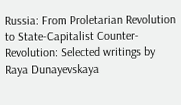Russia: From Proletarian Revolution to State-Capitalist Counter-Revolution: Selected writings by Raya Dunayevskaya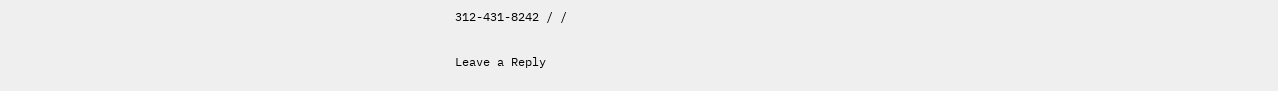312-431-8242 / /

Leave a Reply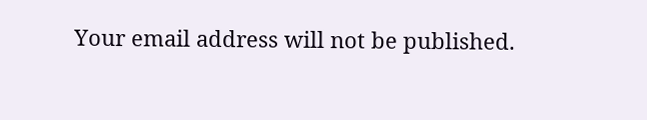Your email address will not be published.